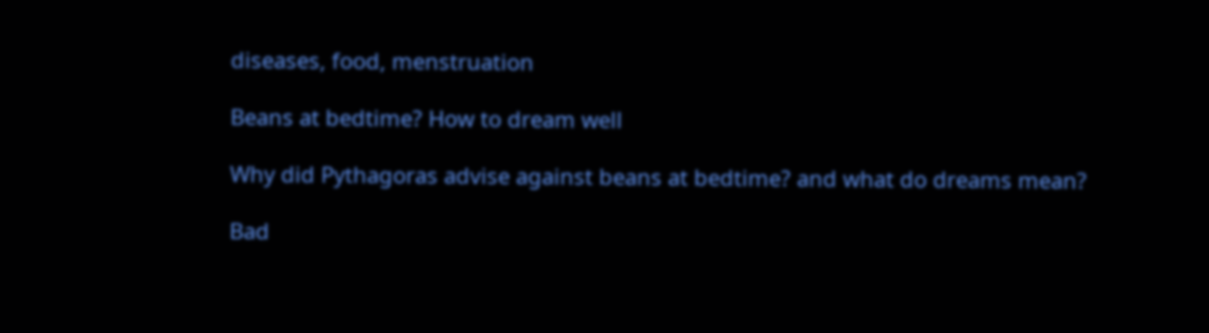diseases, food, menstruation

Beans at bedtime? How to dream well

Why did Pythagoras advise against beans at bedtime? and what do dreams mean?

Bad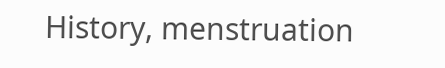History, menstruation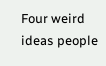Four weird ideas people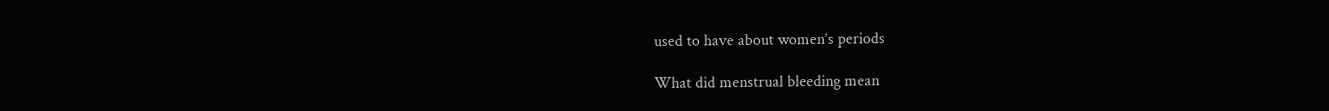used to have about women’s periods

What did menstrual bleeding mean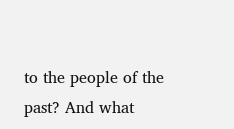to the people of the past? And what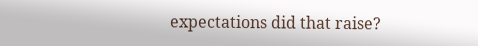expectations did that raise?